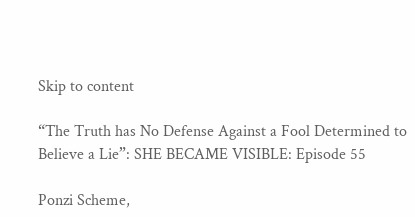Skip to content

“The Truth has No Defense Against a Fool Determined to Believe a Lie”: SHE BECAME VISIBLE: Episode 55

Ponzi Scheme,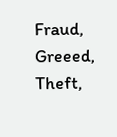Fraud, Greeed, Theft,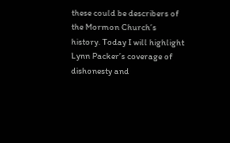these could be describers of the Mormon Church’s history. Today I will highlight Lynn Packer’s coverage of dishonesty and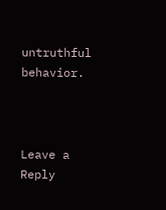untruthful behavior.



Leave a Reply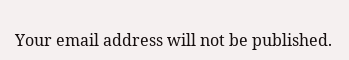Your email address will not be published.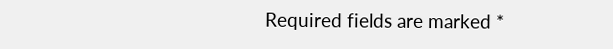Required fields are marked *